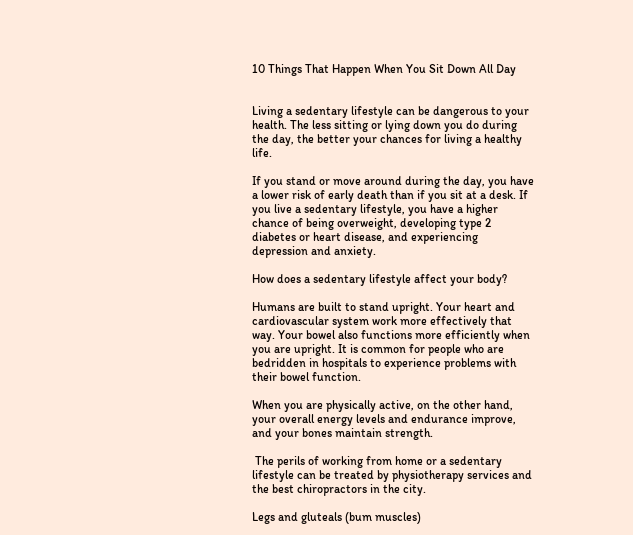10 Things That Happen When You Sit Down All Day


Living a sedentary lifestyle can be dangerous to your health. The less sitting or lying down you do during the day, the better your chances for living a healthy life.

If you stand or move around during the day, you have a lower risk of early death than if you sit at a desk. If you live a sedentary lifestyle, you have a higher chance of being overweight, developing type 2 diabetes or heart disease, and experiencing depression and anxiety.

How does a sedentary lifestyle affect your body?

Humans are built to stand upright. Your heart and cardiovascular system work more effectively that way. Your bowel also functions more efficiently when you are upright. It is common for people who are bedridden in hospitals to experience problems with their bowel function.

When you are physically active, on the other hand, your overall energy levels and endurance improve, and your bones maintain strength.

 The perils of working from home or a sedentary lifestyle can be treated by physiotherapy services and the best chiropractors in the city.

Legs and gluteals (bum muscles)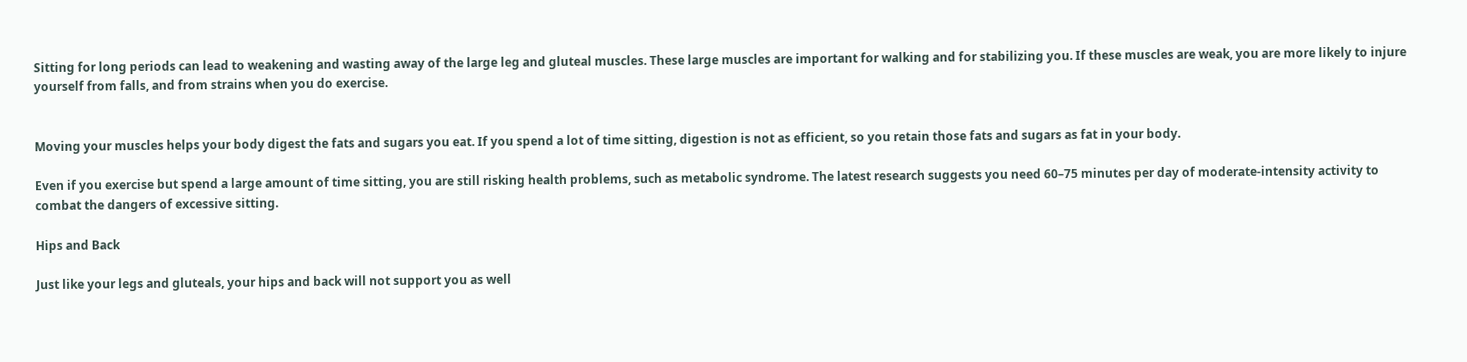Sitting for long periods can lead to weakening and wasting away of the large leg and gluteal muscles. These large muscles are important for walking and for stabilizing you. If these muscles are weak, you are more likely to injure yourself from falls, and from strains when you do exercise.


Moving your muscles helps your body digest the fats and sugars you eat. If you spend a lot of time sitting, digestion is not as efficient, so you retain those fats and sugars as fat in your body.

Even if you exercise but spend a large amount of time sitting, you are still risking health problems, such as metabolic syndrome. The latest research suggests you need 60–75 minutes per day of moderate-intensity activity to combat the dangers of excessive sitting.

Hips and Back

Just like your legs and gluteals, your hips and back will not support you as well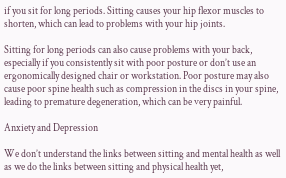if you sit for long periods. Sitting causes your hip flexor muscles to shorten, which can lead to problems with your hip joints.

Sitting for long periods can also cause problems with your back, especially if you consistently sit with poor posture or don’t use an ergonomically designed chair or workstation. Poor posture may also cause poor spine health such as compression in the discs in your spine, leading to premature degeneration, which can be very painful.

Anxiety and Depression

We don’t understand the links between sitting and mental health as well as we do the links between sitting and physical health yet,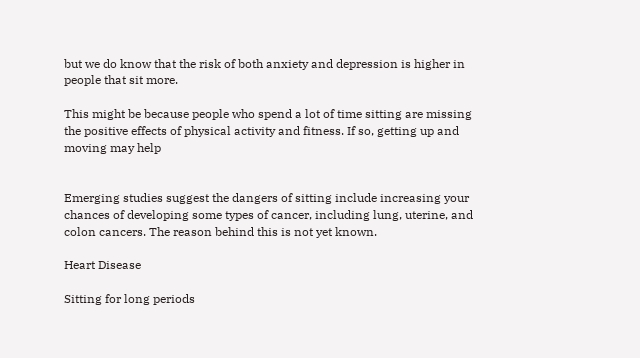but we do know that the risk of both anxiety and depression is higher in people that sit more.

This might be because people who spend a lot of time sitting are missing the positive effects of physical activity and fitness. If so, getting up and moving may help


Emerging studies suggest the dangers of sitting include increasing your chances of developing some types of cancer, including lung, uterine, and colon cancers. The reason behind this is not yet known.

Heart Disease

Sitting for long periods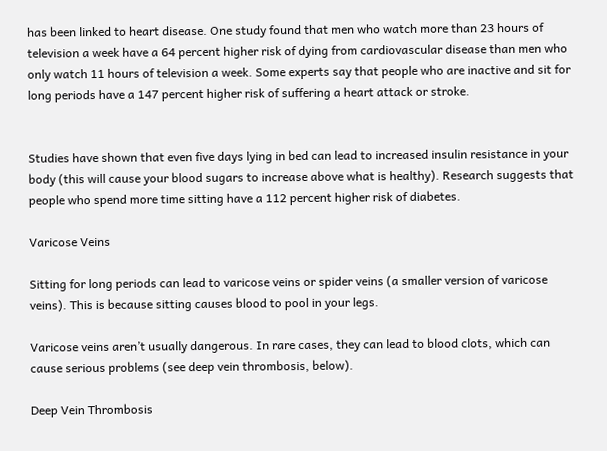has been linked to heart disease. One study found that men who watch more than 23 hours of television a week have a 64 percent higher risk of dying from cardiovascular disease than men who only watch 11 hours of television a week. Some experts say that people who are inactive and sit for long periods have a 147 percent higher risk of suffering a heart attack or stroke.


Studies have shown that even five days lying in bed can lead to increased insulin resistance in your body (this will cause your blood sugars to increase above what is healthy). Research suggests that people who spend more time sitting have a 112 percent higher risk of diabetes.

Varicose Veins

Sitting for long periods can lead to varicose veins or spider veins (a smaller version of varicose veins). This is because sitting causes blood to pool in your legs.

Varicose veins aren’t usually dangerous. In rare cases, they can lead to blood clots, which can cause serious problems (see deep vein thrombosis, below).

Deep Vein Thrombosis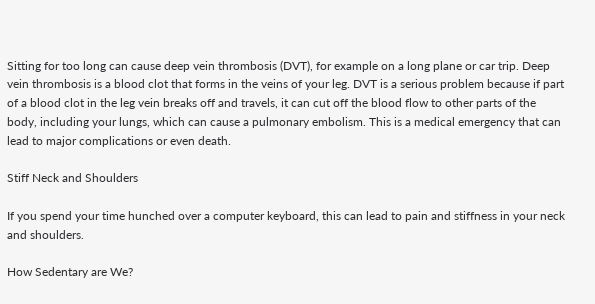Sitting for too long can cause deep vein thrombosis (DVT), for example on a long plane or car trip. Deep vein thrombosis is a blood clot that forms in the veins of your leg. DVT is a serious problem because if part of a blood clot in the leg vein breaks off and travels, it can cut off the blood flow to other parts of the body, including your lungs, which can cause a pulmonary embolism. This is a medical emergency that can lead to major complications or even death.

Stiff Neck and Shoulders

If you spend your time hunched over a computer keyboard, this can lead to pain and stiffness in your neck and shoulders.

How Sedentary are We?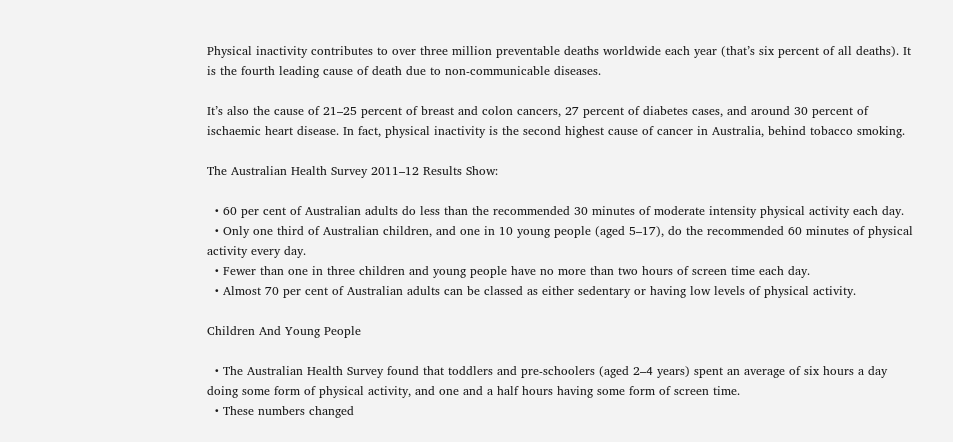Physical inactivity contributes to over three million preventable deaths worldwide each year (that’s six percent of all deaths). It is the fourth leading cause of death due to non-communicable diseases.

It’s also the cause of 21–25 percent of breast and colon cancers, 27 percent of diabetes cases, and around 30 percent of ischaemic heart disease. In fact, physical inactivity is the second highest cause of cancer in Australia, behind tobacco smoking.

The Australian Health Survey 2011–12 Results Show:

  • 60 per cent of Australian adults do less than the recommended 30 minutes of moderate intensity physical activity each day.
  • Only one third of Australian children, and one in 10 young people (aged 5–17), do the recommended 60 minutes of physical activity every day.
  • Fewer than one in three children and young people have no more than two hours of screen time each day.
  • Almost 70 per cent of Australian adults can be classed as either sedentary or having low levels of physical activity.

Children And Young People

  • The Australian Health Survey found that toddlers and pre-schoolers (aged 2–4 years) spent an average of six hours a day doing some form of physical activity, and one and a half hours having some form of screen time.
  • These numbers changed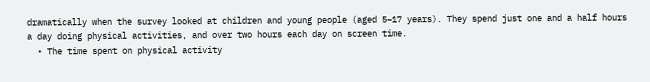dramatically when the survey looked at children and young people (aged 5–17 years). They spend just one and a half hours a day doing physical activities, and over two hours each day on screen time.
  • The time spent on physical activity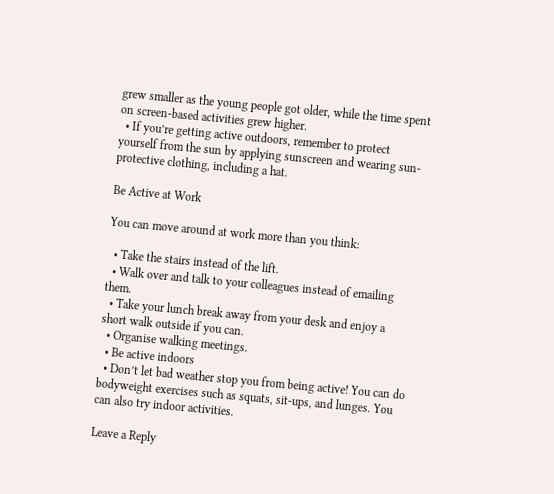grew smaller as the young people got older, while the time spent on screen-based activities grew higher.
  • If you’re getting active outdoors, remember to protect yourself from the sun by applying sunscreen and wearing sun-protective clothing, including a hat.

Be Active at Work

You can move around at work more than you think:

  • Take the stairs instead of the lift.
  • Walk over and talk to your colleagues instead of emailing them.
  • Take your lunch break away from your desk and enjoy a short walk outside if you can.
  • Organise walking meetings.
  • Be active indoors
  • Don’t let bad weather stop you from being active! You can do bodyweight exercises such as squats, sit-ups, and lunges. You can also try indoor activities.

Leave a Reply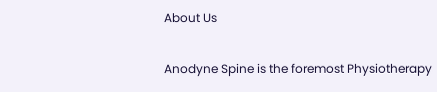About Us

Anodyne Spine is the foremost Physiotherapy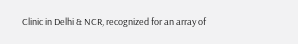Clinic in Delhi & NCR, recognized for an array of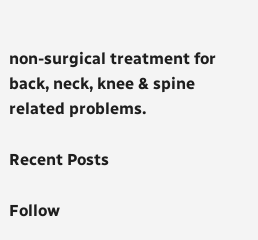non-surgical treatment for back, neck, knee & spine related problems.

Recent Posts

Follow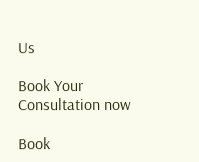Us

Book Your Consultation now

Book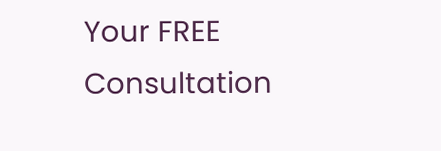Your FREE Consultation